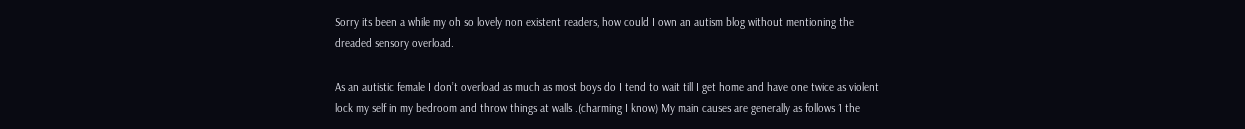Sorry its been a while my oh so lovely non existent readers, how could I own an autism blog without mentioning the dreaded sensory overload.

As an autistic female I don’t overload as much as most boys do I tend to wait till I get home and have one twice as violent lock my self in my bedroom and throw things at walls .(charming I know) My main causes are generally as follows 1 the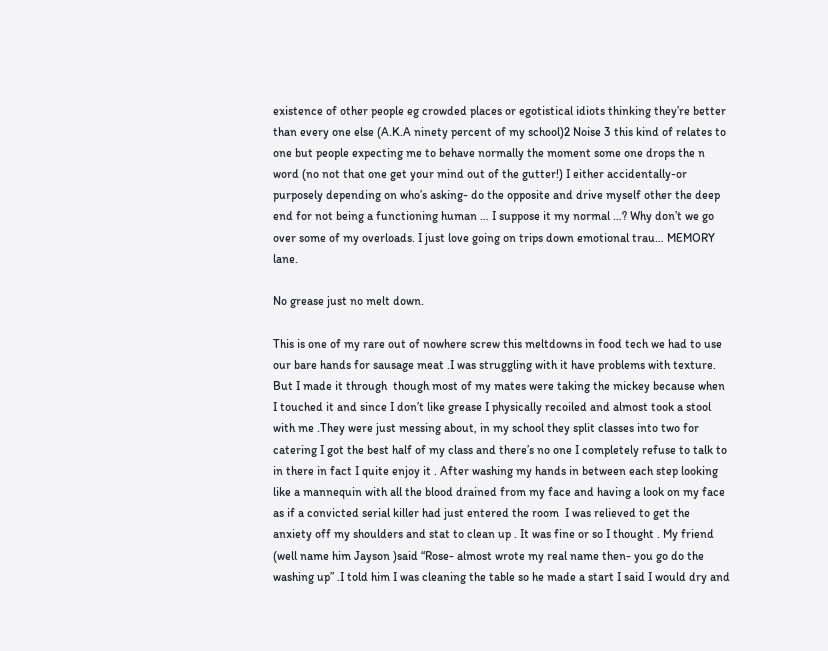existence of other people eg crowded places or egotistical idiots thinking they’re better than every one else (A.K.A ninety percent of my school)2 Noise 3 this kind of relates to one but people expecting me to behave normally the moment some one drops the n word (no not that one get your mind out of the gutter!) I either accidentally-or purposely depending on who’s asking- do the opposite and drive myself other the deep end for not being a functioning human … I suppose it my normal …? Why don’t we go over some of my overloads. I just love going on trips down emotional trau… MEMORY lane.

No grease just no melt down.

This is one of my rare out of nowhere screw this meltdowns in food tech we had to use our bare hands for sausage meat .I was struggling with it have problems with texture. But I made it through  though most of my mates were taking the mickey because when I touched it and since I don’t like grease I physically recoiled and almost took a stool with me .They were just messing about, in my school they split classes into two for catering I got the best half of my class and there’s no one I completely refuse to talk to in there in fact I quite enjoy it . After washing my hands in between each step looking like a mannequin with all the blood drained from my face and having a look on my face as if a convicted serial killer had just entered the room  I was relieved to get the anxiety off my shoulders and stat to clean up . It was fine or so I thought . My friend (well name him Jayson )said “Rose- almost wrote my real name then- you go do the washing up” .I told him I was cleaning the table so he made a start I said I would dry and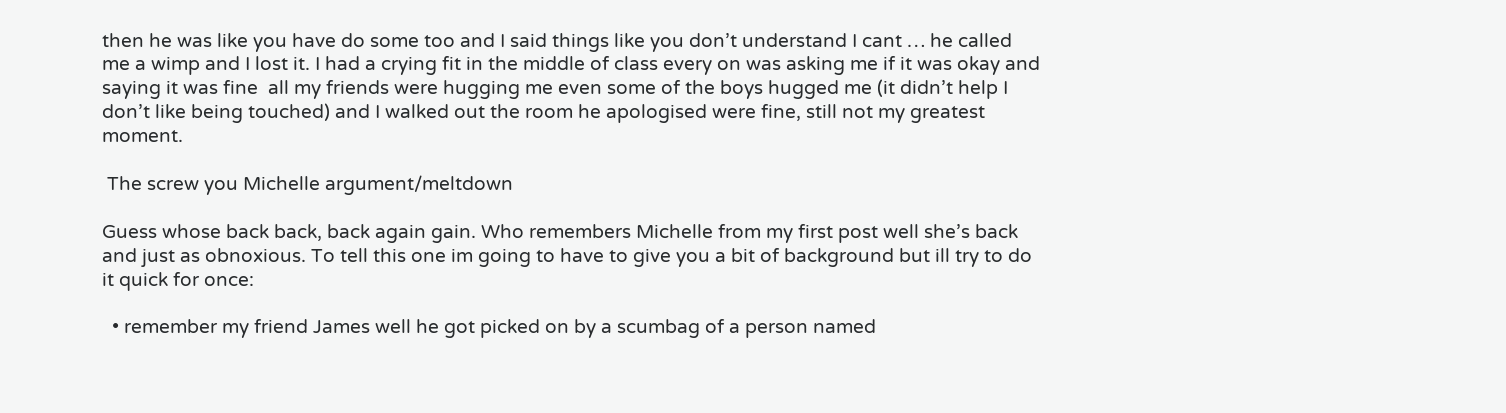then he was like you have do some too and I said things like you don’t understand I cant … he called me a wimp and I lost it. I had a crying fit in the middle of class every on was asking me if it was okay and saying it was fine  all my friends were hugging me even some of the boys hugged me (it didn’t help I don’t like being touched) and I walked out the room he apologised were fine, still not my greatest moment.

 The screw you Michelle argument/meltdown

Guess whose back back, back again gain. Who remembers Michelle from my first post well she’s back and just as obnoxious. To tell this one im going to have to give you a bit of background but ill try to do it quick for once:

  • remember my friend James well he got picked on by a scumbag of a person named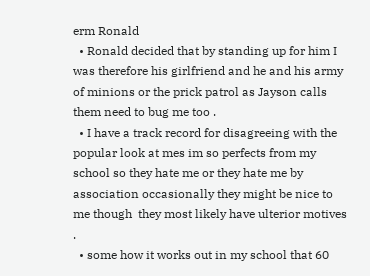erm Ronald
  • Ronald decided that by standing up for him I was therefore his girlfriend and he and his army of minions or the prick patrol as Jayson calls them need to bug me too .
  • I have a track record for disagreeing with the popular look at mes im so perfects from my school so they hate me or they hate me by association occasionally they might be nice to me though  they most likely have ulterior motives .
  • some how it works out in my school that 60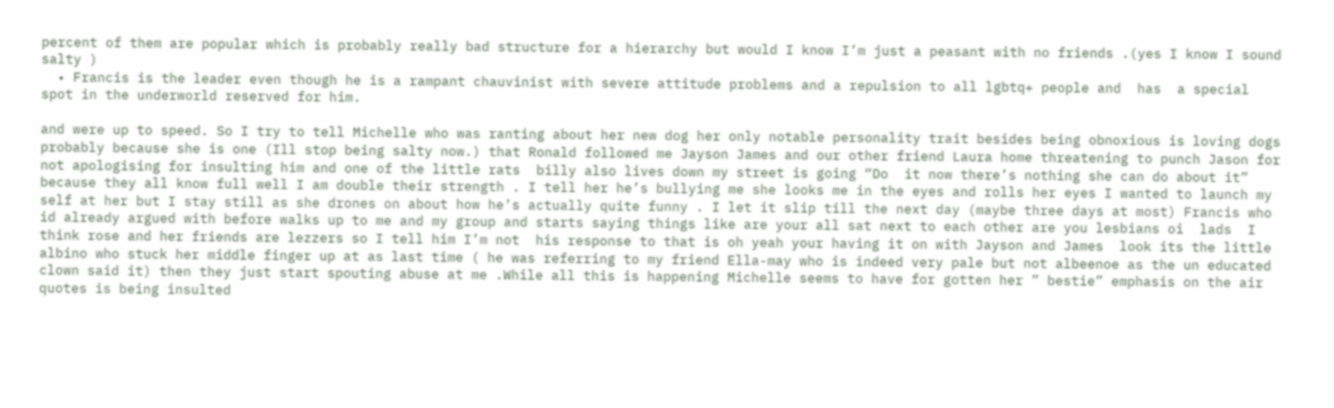percent of them are popular which is probably really bad structure for a hierarchy but would I know I’m just a peasant with no friends .(yes I know I sound salty )
  • Francis is the leader even though he is a rampant chauvinist with severe attitude problems and a repulsion to all lgbtq+ people and  has  a special spot in the underworld reserved for him.

and were up to speed. So I try to tell Michelle who was ranting about her new dog her only notable personality trait besides being obnoxious is loving dogs probably because she is one (Ill stop being salty now.) that Ronald followed me Jayson James and our other friend Laura home threatening to punch Jason for not apologising for insulting him and one of the little rats  billy also lives down my street is going “Do  it now there’s nothing she can do about it” because they all know full well I am double their strength . I tell her he’s bullying me she looks me in the eyes and rolls her eyes I wanted to launch my self at her but I stay still as she drones on about how he’s actually quite funny . I let it slip till the next day (maybe three days at most) Francis who id already argued with before walks up to me and my group and starts saying things like are your all sat next to each other are you lesbians oi  lads  I think rose and her friends are lezzers so I tell him I’m not  his response to that is oh yeah your having it on with Jayson and James  look its the little albino who stuck her middle finger up at as last time ( he was referring to my friend Ella-may who is indeed very pale but not albeenoe as the un educated clown said it) then they just start spouting abuse at me .While all this is happening Michelle seems to have for gotten her ” bestie” emphasis on the air quotes is being insulted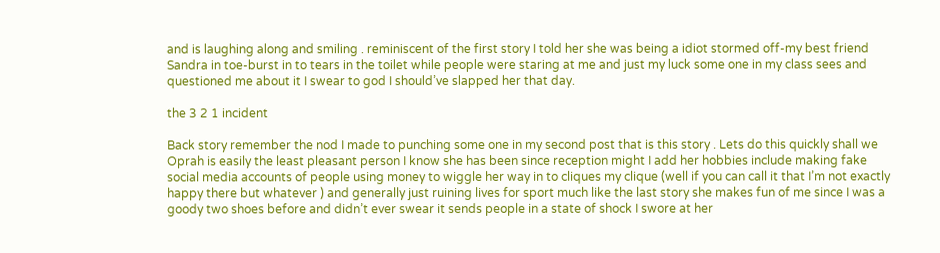and is laughing along and smiling . reminiscent of the first story I told her she was being a idiot stormed off-my best friend Sandra in toe-burst in to tears in the toilet while people were staring at me and just my luck some one in my class sees and questioned me about it I swear to god I should’ve slapped her that day.

the 3 2 1 incident

Back story remember the nod I made to punching some one in my second post that is this story . Lets do this quickly shall we Oprah is easily the least pleasant person I know she has been since reception might I add her hobbies include making fake social media accounts of people using money to wiggle her way in to cliques my clique (well if you can call it that I’m not exactly happy there but whatever ) and generally just ruining lives for sport much like the last story she makes fun of me since I was a goody two shoes before and didn’t ever swear it sends people in a state of shock I swore at her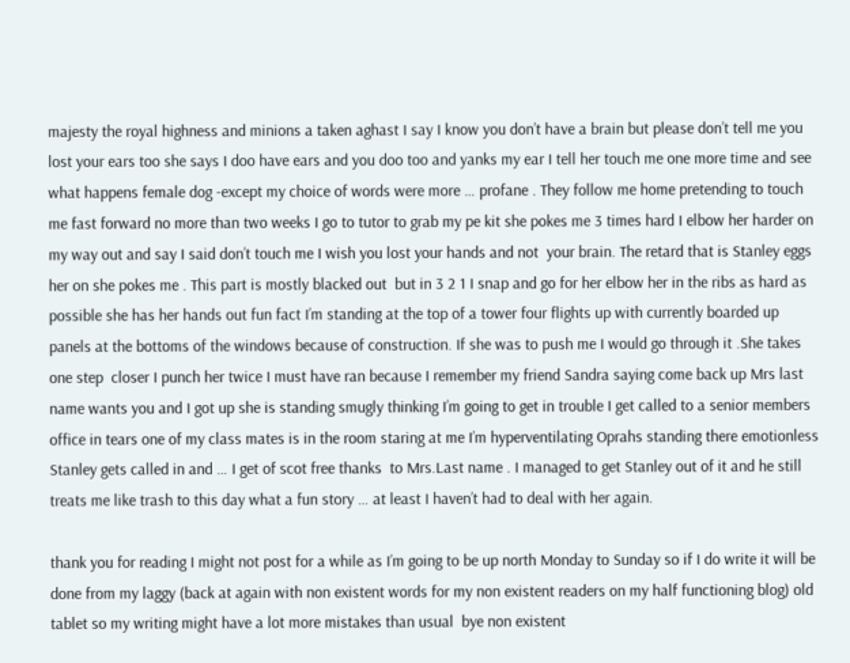majesty the royal highness and minions a taken aghast I say I know you don’t have a brain but please don’t tell me you lost your ears too she says I doo have ears and you doo too and yanks my ear I tell her touch me one more time and see what happens female dog -except my choice of words were more … profane . They follow me home pretending to touch me fast forward no more than two weeks I go to tutor to grab my pe kit she pokes me 3 times hard I elbow her harder on my way out and say I said don’t touch me I wish you lost your hands and not  your brain. The retard that is Stanley eggs her on she pokes me . This part is mostly blacked out  but in 3 2 1 I snap and go for her elbow her in the ribs as hard as possible she has her hands out fun fact I’m standing at the top of a tower four flights up with currently boarded up panels at the bottoms of the windows because of construction. If she was to push me I would go through it .She takes one step  closer I punch her twice I must have ran because I remember my friend Sandra saying come back up Mrs last name wants you and I got up she is standing smugly thinking I’m going to get in trouble I get called to a senior members office in tears one of my class mates is in the room staring at me I’m hyperventilating Oprahs standing there emotionless Stanley gets called in and … I get of scot free thanks  to Mrs.Last name . I managed to get Stanley out of it and he still treats me like trash to this day what a fun story … at least I haven’t had to deal with her again.

thank you for reading I might not post for a while as I’m going to be up north Monday to Sunday so if I do write it will be done from my laggy (back at again with non existent words for my non existent readers on my half functioning blog) old tablet so my writing might have a lot more mistakes than usual  bye non existent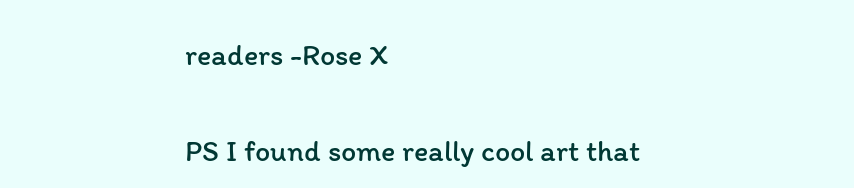readers -Rose X

PS I found some really cool art that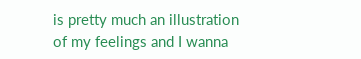is pretty much an illustration of my feelings and I wanna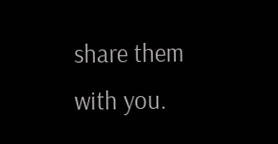share them with you.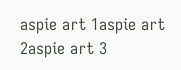aspie art 1aspie art 2aspie art 3